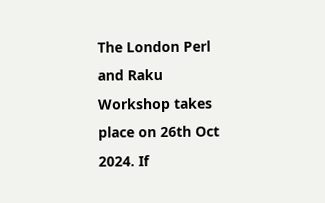The London Perl and Raku Workshop takes place on 26th Oct 2024. If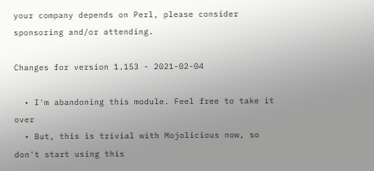your company depends on Perl, please consider sponsoring and/or attending.

Changes for version 1.153 - 2021-02-04

  • I'm abandoning this module. Feel free to take it over
  • But, this is trivial with Mojolicious now, so don't start using this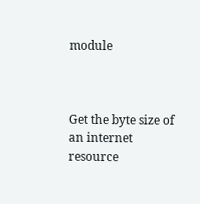module



Get the byte size of an internet resource